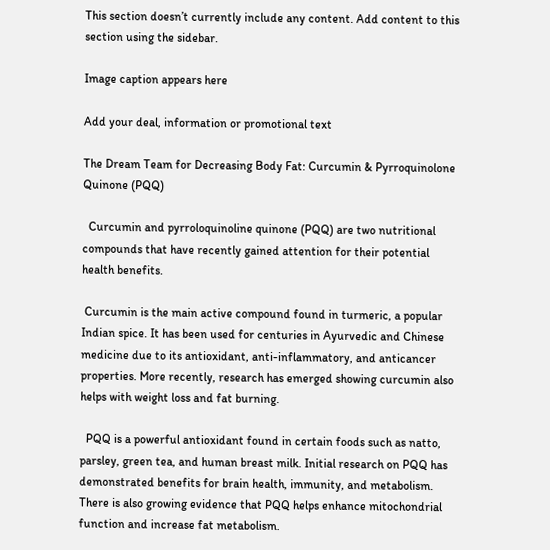This section doesn’t currently include any content. Add content to this section using the sidebar.

Image caption appears here

Add your deal, information or promotional text

The Dream Team for Decreasing Body Fat: Curcumin & Pyrroquinolone Quinone (PQQ)

  Curcumin and pyrroloquinoline quinone (PQQ) are two nutritional compounds that have recently gained attention for their potential health benefits.

 Curcumin is the main active compound found in turmeric, a popular Indian spice. It has been used for centuries in Ayurvedic and Chinese medicine due to its antioxidant, anti-inflammatory, and anticancer properties. More recently, research has emerged showing curcumin also helps with weight loss and fat burning.

  PQQ is a powerful antioxidant found in certain foods such as natto, parsley, green tea, and human breast milk. Initial research on PQQ has demonstrated benefits for brain health, immunity, and metabolism. There is also growing evidence that PQQ helps enhance mitochondrial function and increase fat metabolism.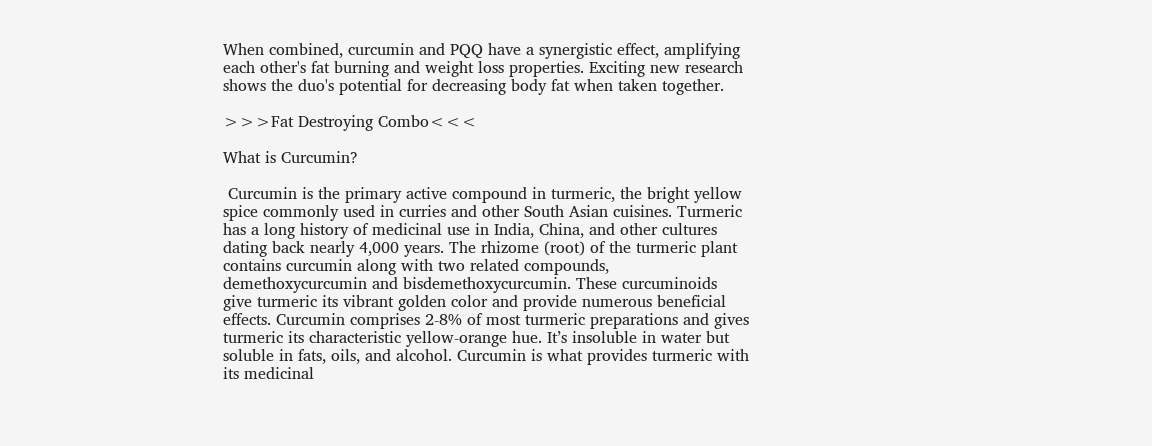When combined, curcumin and PQQ have a synergistic effect, amplifying each other's fat burning and weight loss properties. Exciting new research shows the duo's potential for decreasing body fat when taken together.

>>>Fat Destroying Combo<<<

What is Curcumin?

 Curcumin is the primary active compound in turmeric, the bright yellow spice commonly used in curries and other South Asian cuisines. Turmeric has a long history of medicinal use in India, China, and other cultures dating back nearly 4,000 years. The rhizome (root) of the turmeric plant contains curcumin along with two related compounds, demethoxycurcumin and bisdemethoxycurcumin. These curcuminoids give turmeric its vibrant golden color and provide numerous beneficial effects. Curcumin comprises 2-8% of most turmeric preparations and gives turmeric its characteristic yellow-orange hue. It’s insoluble in water but soluble in fats, oils, and alcohol. Curcumin is what provides turmeric with its medicinal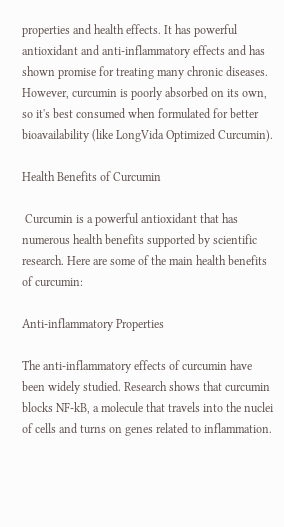properties and health effects. It has powerful antioxidant and anti-inflammatory effects and has shown promise for treating many chronic diseases. However, curcumin is poorly absorbed on its own, so it's best consumed when formulated for better bioavailability (like LongVida Optimized Curcumin).

Health Benefits of Curcumin

 Curcumin is a powerful antioxidant that has numerous health benefits supported by scientific research. Here are some of the main health benefits of curcumin:

Anti-inflammatory Properties

The anti-inflammatory effects of curcumin have been widely studied. Research shows that curcumin blocks NF-kB, a molecule that travels into the nuclei of cells and turns on genes related to inflammation.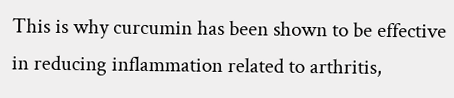This is why curcumin has been shown to be effective in reducing inflammation related to arthritis,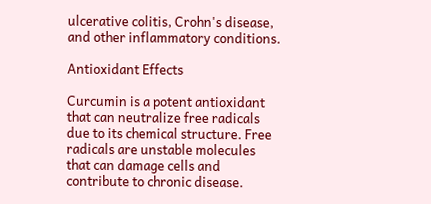ulcerative colitis, Crohn's disease, and other inflammatory conditions.

Antioxidant Effects

Curcumin is a potent antioxidant that can neutralize free radicals due to its chemical structure. Free radicals are unstable molecules that can damage cells and contribute to chronic disease.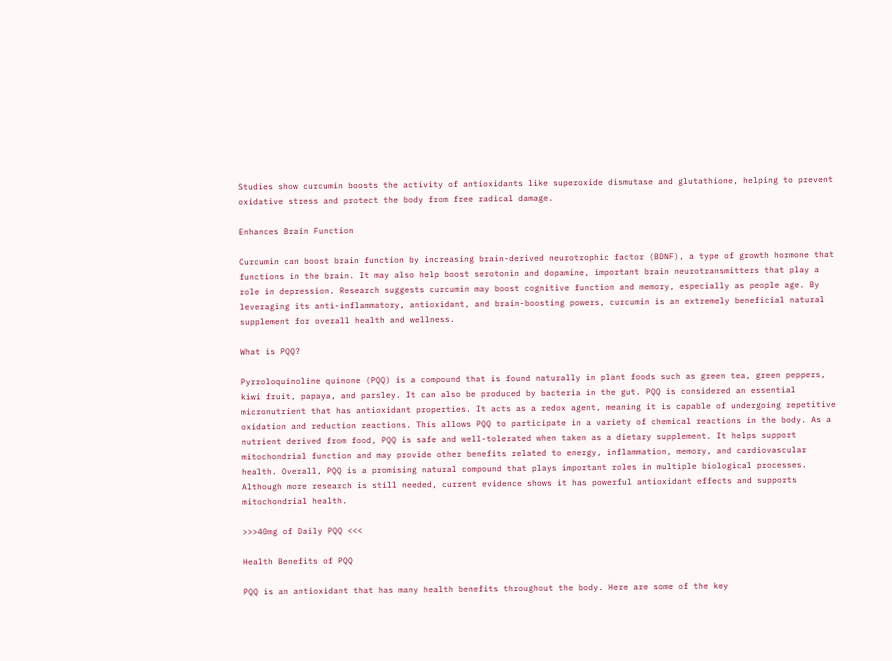Studies show curcumin boosts the activity of antioxidants like superoxide dismutase and glutathione, helping to prevent oxidative stress and protect the body from free radical damage.

Enhances Brain Function

Curcumin can boost brain function by increasing brain-derived neurotrophic factor (BDNF), a type of growth hormone that functions in the brain. It may also help boost serotonin and dopamine, important brain neurotransmitters that play a role in depression. Research suggests curcumin may boost cognitive function and memory, especially as people age. By leveraging its anti-inflammatory, antioxidant, and brain-boosting powers, curcumin is an extremely beneficial natural supplement for overall health and wellness.

What is PQQ?

Pyrroloquinoline quinone (PQQ) is a compound that is found naturally in plant foods such as green tea, green peppers, kiwi fruit, papaya, and parsley. It can also be produced by bacteria in the gut. PQQ is considered an essential micronutrient that has antioxidant properties. It acts as a redox agent, meaning it is capable of undergoing repetitive oxidation and reduction reactions. This allows PQQ to participate in a variety of chemical reactions in the body. As a nutrient derived from food, PQQ is safe and well-tolerated when taken as a dietary supplement. It helps support mitochondrial function and may provide other benefits related to energy, inflammation, memory, and cardiovascular health. Overall, PQQ is a promising natural compound that plays important roles in multiple biological processes. Although more research is still needed, current evidence shows it has powerful antioxidant effects and supports mitochondrial health.

>>>40mg of Daily PQQ <<<

Health Benefits of PQQ

PQQ is an antioxidant that has many health benefits throughout the body. Here are some of the key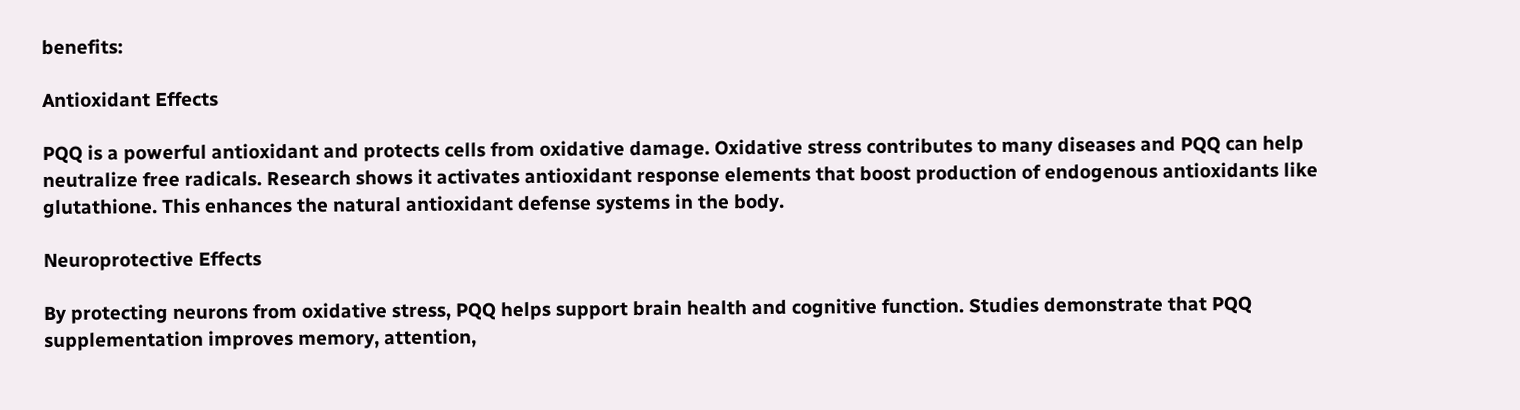benefits:

Antioxidant Effects

PQQ is a powerful antioxidant and protects cells from oxidative damage. Oxidative stress contributes to many diseases and PQQ can help neutralize free radicals. Research shows it activates antioxidant response elements that boost production of endogenous antioxidants like glutathione. This enhances the natural antioxidant defense systems in the body.

Neuroprotective Effects

By protecting neurons from oxidative stress, PQQ helps support brain health and cognitive function. Studies demonstrate that PQQ supplementation improves memory, attention,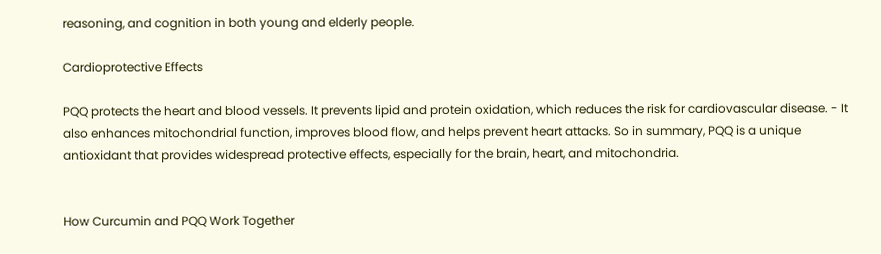reasoning, and cognition in both young and elderly people.

Cardioprotective Effects

PQQ protects the heart and blood vessels. It prevents lipid and protein oxidation, which reduces the risk for cardiovascular disease. - It also enhances mitochondrial function, improves blood flow, and helps prevent heart attacks. So in summary, PQQ is a unique antioxidant that provides widespread protective effects, especially for the brain, heart, and mitochondria.


How Curcumin and PQQ Work Together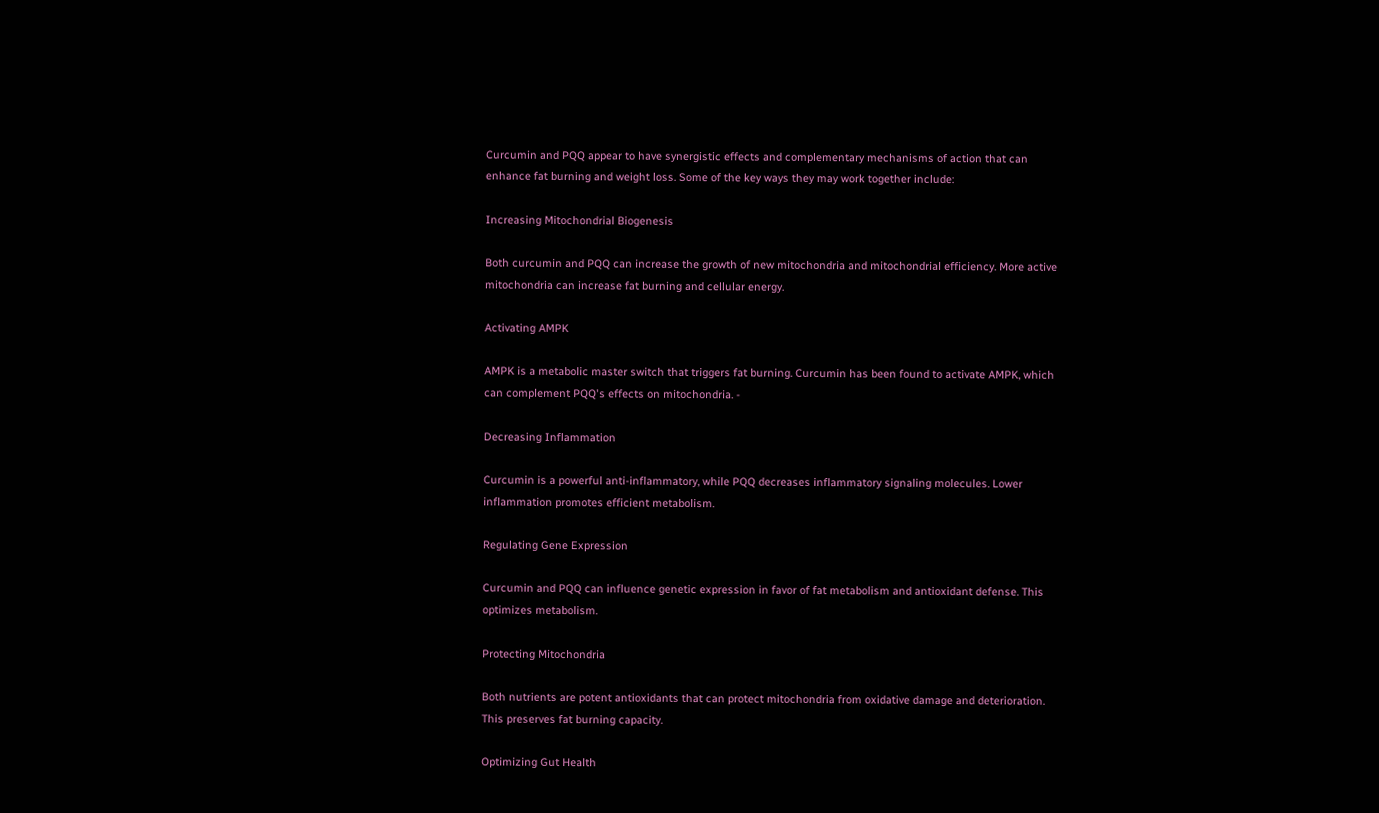Curcumin and PQQ appear to have synergistic effects and complementary mechanisms of action that can enhance fat burning and weight loss. Some of the key ways they may work together include:

Increasing Mitochondrial Biogenesis

Both curcumin and PQQ can increase the growth of new mitochondria and mitochondrial efficiency. More active mitochondria can increase fat burning and cellular energy.

Activating AMPK

AMPK is a metabolic master switch that triggers fat burning. Curcumin has been found to activate AMPK, which can complement PQQ's effects on mitochondria. -

Decreasing Inflammation

Curcumin is a powerful anti-inflammatory, while PQQ decreases inflammatory signaling molecules. Lower inflammation promotes efficient metabolism.

Regulating Gene Expression

Curcumin and PQQ can influence genetic expression in favor of fat metabolism and antioxidant defense. This optimizes metabolism.

Protecting Mitochondria

Both nutrients are potent antioxidants that can protect mitochondria from oxidative damage and deterioration. This preserves fat burning capacity.

Optimizing Gut Health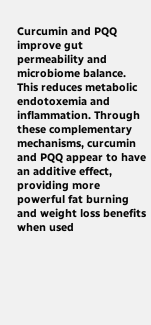Curcumin and PQQ improve gut permeability and microbiome balance. This reduces metabolic endotoxemia and inflammation. Through these complementary mechanisms, curcumin and PQQ appear to have an additive effect, providing more powerful fat burning and weight loss benefits when used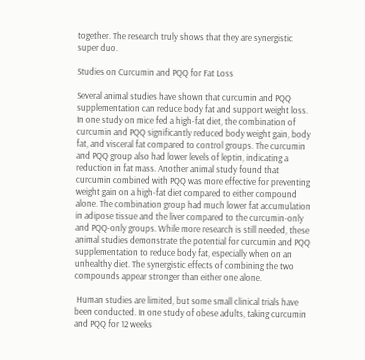together. The research truly shows that they are synergistic super duo.

Studies on Curcumin and PQQ for Fat Loss

Several animal studies have shown that curcumin and PQQ supplementation can reduce body fat and support weight loss. In one study on mice fed a high-fat diet, the combination of curcumin and PQQ significantly reduced body weight gain, body fat, and visceral fat compared to control groups. The curcumin and PQQ group also had lower levels of leptin, indicating a reduction in fat mass. Another animal study found that curcumin combined with PQQ was more effective for preventing weight gain on a high-fat diet compared to either compound alone. The combination group had much lower fat accumulation in adipose tissue and the liver compared to the curcumin-only and PQQ-only groups. While more research is still needed, these animal studies demonstrate the potential for curcumin and PQQ supplementation to reduce body fat, especially when on an unhealthy diet. The synergistic effects of combining the two compounds appear stronger than either one alone.

 Human studies are limited, but some small clinical trials have been conducted. In one study of obese adults, taking curcumin and PQQ for 12 weeks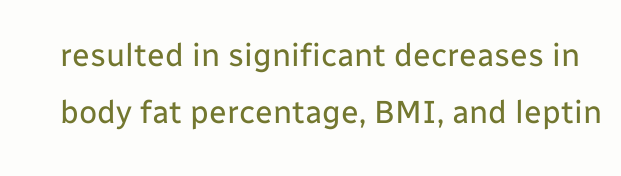resulted in significant decreases in body fat percentage, BMI, and leptin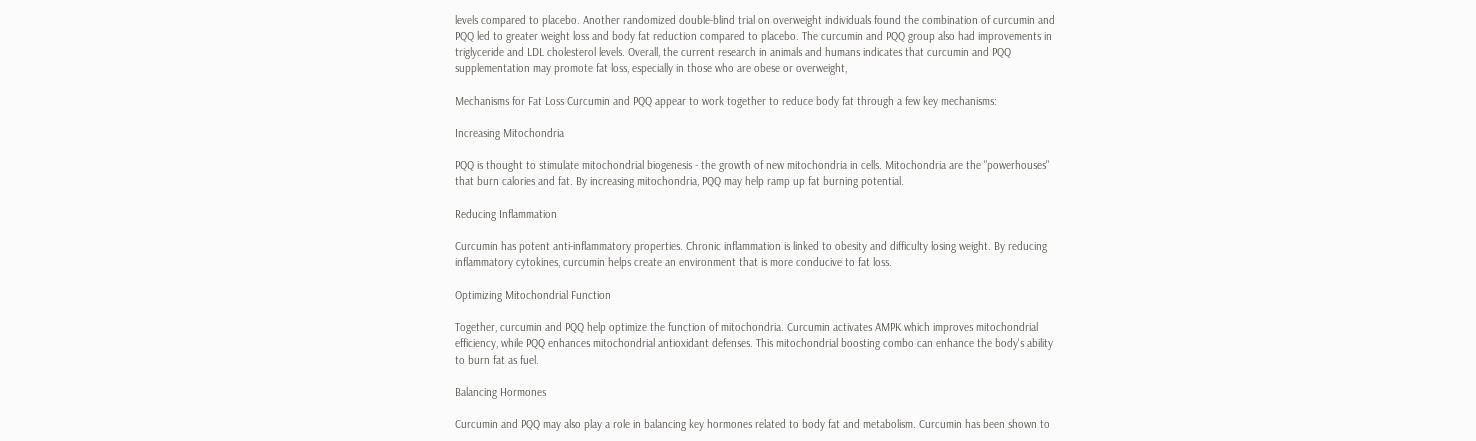levels compared to placebo. Another randomized double-blind trial on overweight individuals found the combination of curcumin and PQQ led to greater weight loss and body fat reduction compared to placebo. The curcumin and PQQ group also had improvements in triglyceride and LDL cholesterol levels. Overall, the current research in animals and humans indicates that curcumin and PQQ supplementation may promote fat loss, especially in those who are obese or overweight,

Mechanisms for Fat Loss Curcumin and PQQ appear to work together to reduce body fat through a few key mechanisms:

Increasing Mitochondria

PQQ is thought to stimulate mitochondrial biogenesis - the growth of new mitochondria in cells. Mitochondria are the "powerhouses" that burn calories and fat. By increasing mitochondria, PQQ may help ramp up fat burning potential.

Reducing Inflammation

Curcumin has potent anti-inflammatory properties. Chronic inflammation is linked to obesity and difficulty losing weight. By reducing inflammatory cytokines, curcumin helps create an environment that is more conducive to fat loss.

Optimizing Mitochondrial Function

Together, curcumin and PQQ help optimize the function of mitochondria. Curcumin activates AMPK which improves mitochondrial efficiency, while PQQ enhances mitochondrial antioxidant defenses. This mitochondrial boosting combo can enhance the body's ability to burn fat as fuel.

Balancing Hormones

Curcumin and PQQ may also play a role in balancing key hormones related to body fat and metabolism. Curcumin has been shown to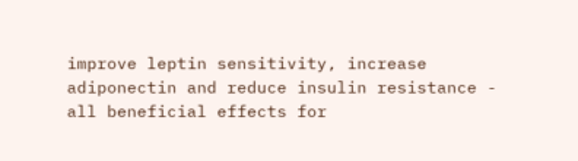improve leptin sensitivity, increase adiponectin and reduce insulin resistance - all beneficial effects for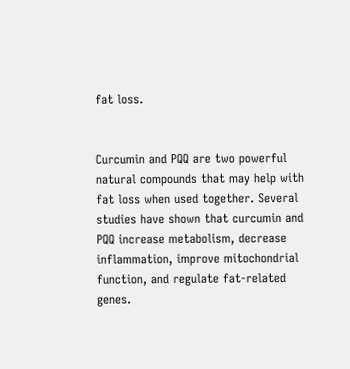fat loss.


Curcumin and PQQ are two powerful natural compounds that may help with fat loss when used together. Several studies have shown that curcumin and PQQ increase metabolism, decrease inflammation, improve mitochondrial function, and regulate fat-related genes.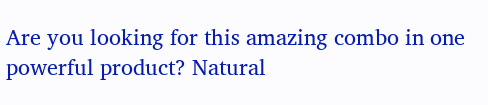Are you looking for this amazing combo in one powerful product? Natural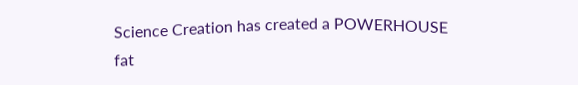Science Creation has created a POWERHOUSE fat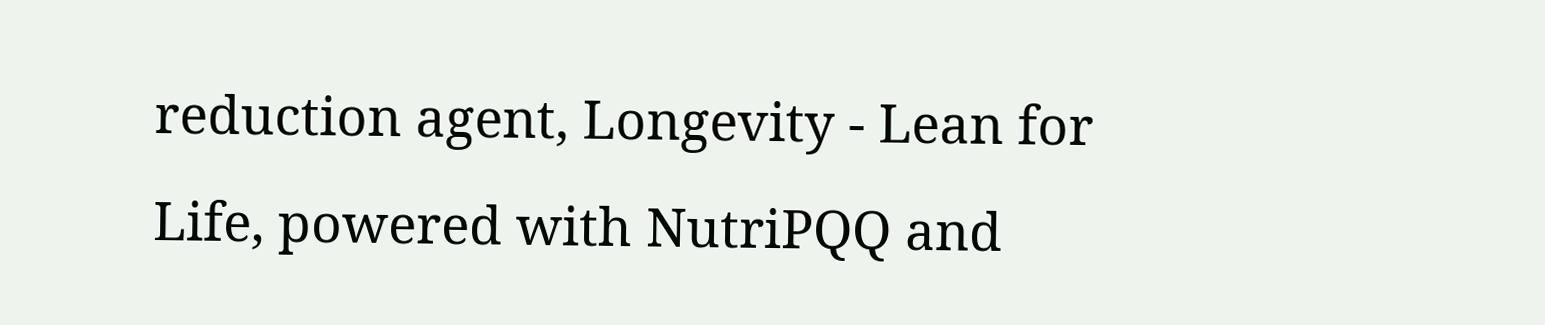reduction agent, Longevity - Lean for Life, powered with NutriPQQ and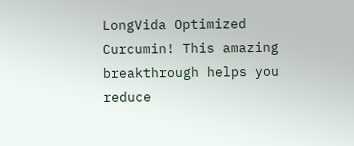LongVida Optimized Curcumin! This amazing breakthrough helps you reduce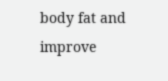body fat and improve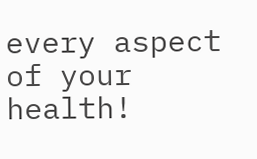every aspect of your health!